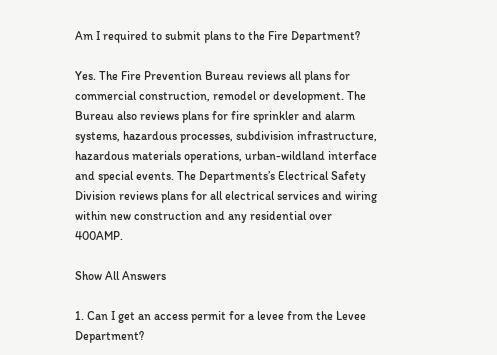Am I required to submit plans to the Fire Department?

Yes. The Fire Prevention Bureau reviews all plans for commercial construction, remodel or development. The Bureau also reviews plans for fire sprinkler and alarm systems, hazardous processes, subdivision infrastructure, hazardous materials operations, urban-wildland interface and special events. The Departments’s Electrical Safety Division reviews plans for all electrical services and wiring within new construction and any residential over 400AMP.

Show All Answers

1. Can I get an access permit for a levee from the Levee Department?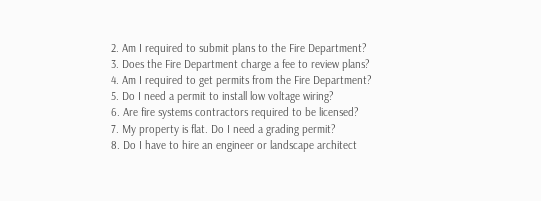2. Am I required to submit plans to the Fire Department?
3. Does the Fire Department charge a fee to review plans?
4. Am I required to get permits from the Fire Department?
5. Do I need a permit to install low voltage wiring?
6. Are fire systems contractors required to be licensed?
7. My property is flat. Do I need a grading permit?
8. Do I have to hire an engineer or landscape architect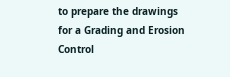to prepare the drawings for a Grading and Erosion Control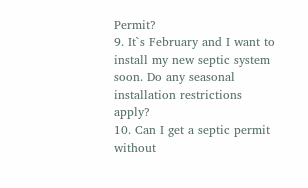Permit?
9. It`s February and I want to install my new septic system soon. Do any seasonal installation restrictions apply?
10. Can I get a septic permit without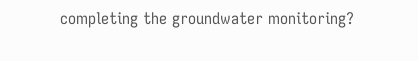completing the groundwater monitoring?